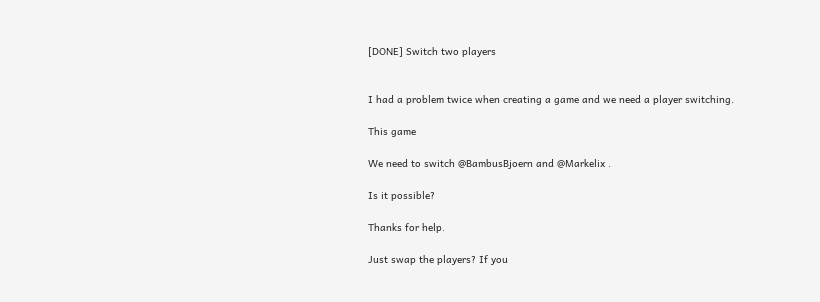[DONE] Switch two players


I had a problem twice when creating a game and we need a player switching.

This game

We need to switch @BambusBjoern and @Markelix .

Is it possible?

Thanks for help.

Just swap the players? If you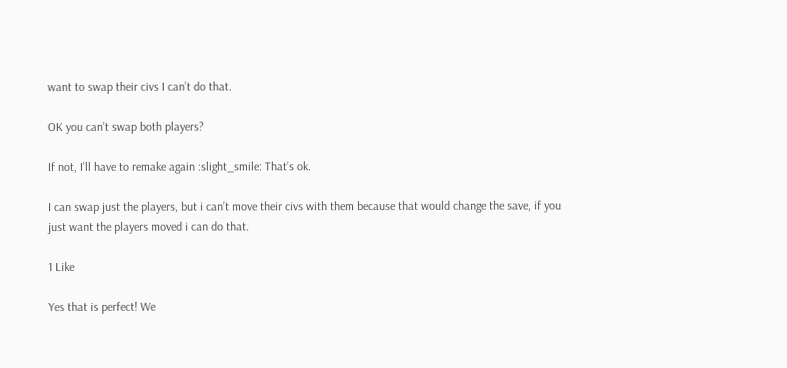want to swap their civs I can’t do that.

OK you can’t swap both players?

If not, I’ll have to remake again :slight_smile: That’s ok.

I can swap just the players, but i can’t move their civs with them because that would change the save, if you just want the players moved i can do that.

1 Like

Yes that is perfect! We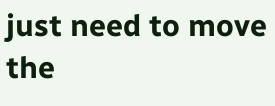just need to move the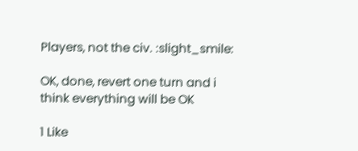Players, not the civ. :slight_smile:

OK, done, revert one turn and i think everything will be OK

1 Like